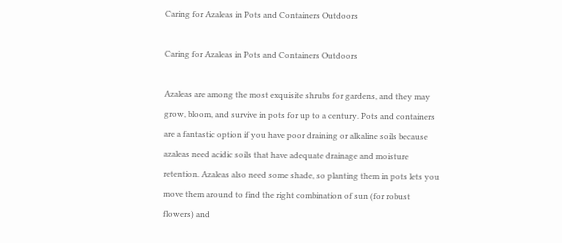Caring for Azaleas in Pots and Containers Outdoors

Caring for Azaleas in Pots and Containers Outdoors

Azaleas are among the most exquisite shrubs for gardens, and they may grow, bloom, and survive in pots for up to a century. Pots and containers are a fantastic option if you have poor draining or alkaline soils because azaleas need acidic soils that have adequate drainage and moisture retention. Azaleas also need some shade, so planting them in pots lets you move them around to find the right combination of sun (for robust flowers) and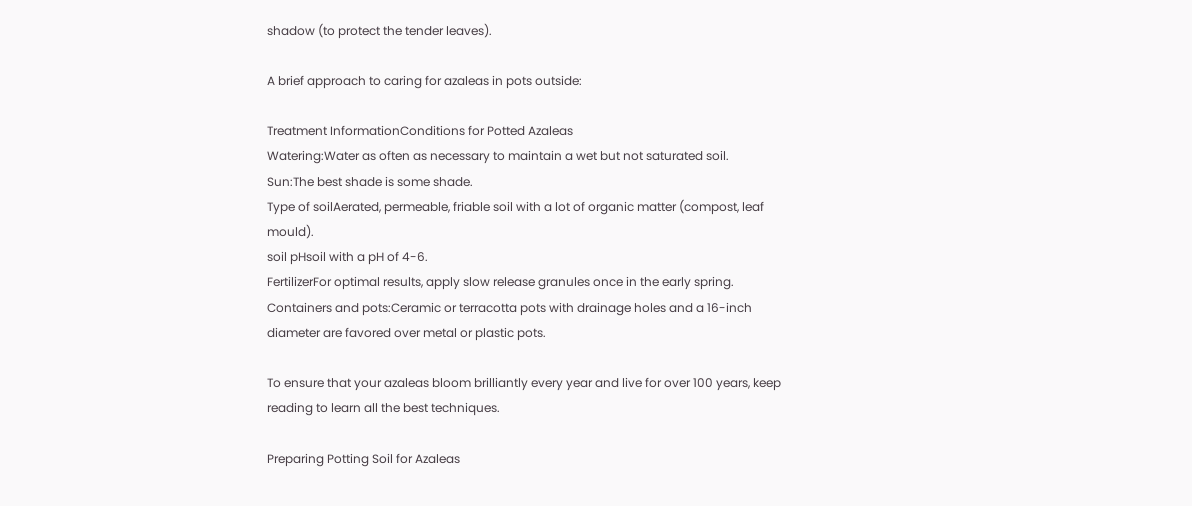shadow (to protect the tender leaves).

A brief approach to caring for azaleas in pots outside:

Treatment InformationConditions for Potted Azaleas
Watering:Water as often as necessary to maintain a wet but not saturated soil.
Sun:The best shade is some shade.
Type of soilAerated, permeable, friable soil with a lot of organic matter (compost, leaf mould).
soil pHsoil with a pH of 4-6.
FertilizerFor optimal results, apply slow release granules once in the early spring.
Containers and pots:Ceramic or terracotta pots with drainage holes and a 16-inch diameter are favored over metal or plastic pots.

To ensure that your azaleas bloom brilliantly every year and live for over 100 years, keep reading to learn all the best techniques.

Preparing Potting Soil for Azaleas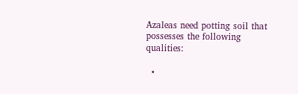Azaleas need potting soil that possesses the following qualities:

  •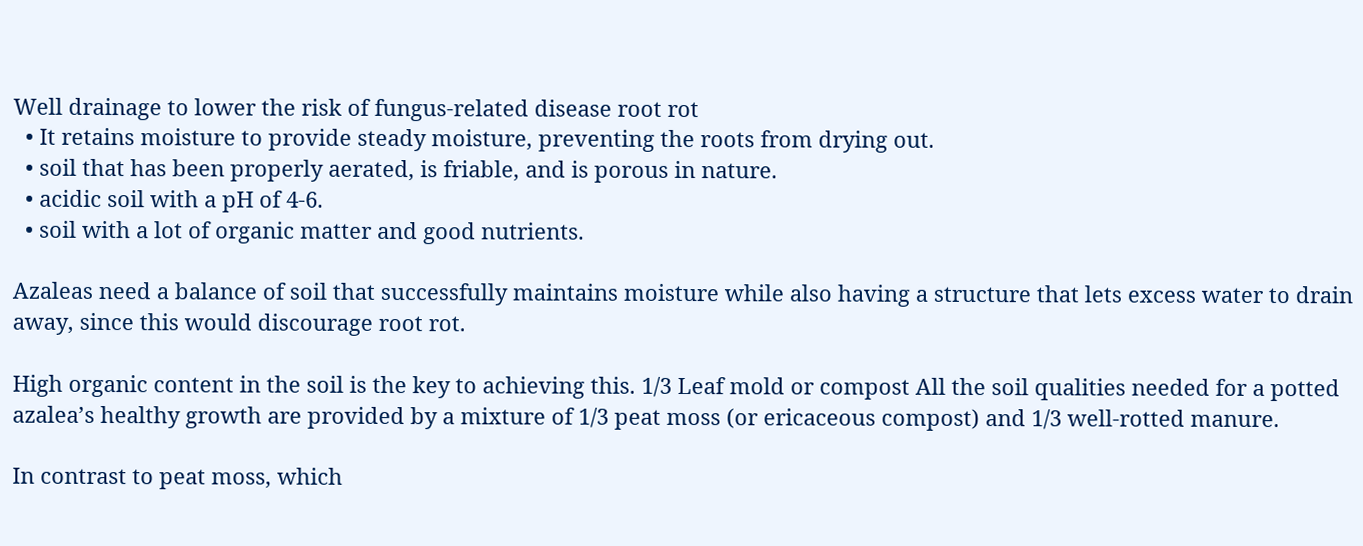Well drainage to lower the risk of fungus-related disease root rot
  • It retains moisture to provide steady moisture, preventing the roots from drying out.
  • soil that has been properly aerated, is friable, and is porous in nature.
  • acidic soil with a pH of 4-6.
  • soil with a lot of organic matter and good nutrients.

Azaleas need a balance of soil that successfully maintains moisture while also having a structure that lets excess water to drain away, since this would discourage root rot.

High organic content in the soil is the key to achieving this. 1/3 Leaf mold or compost All the soil qualities needed for a potted azalea’s healthy growth are provided by a mixture of 1/3 peat moss (or ericaceous compost) and 1/3 well-rotted manure.

In contrast to peat moss, which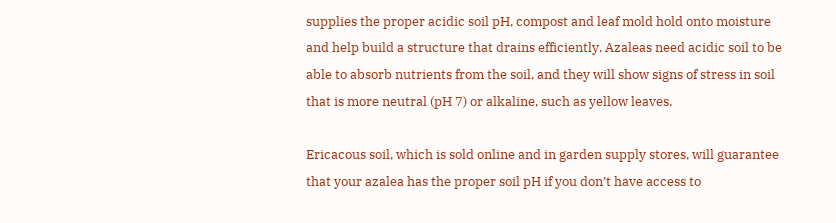supplies the proper acidic soil pH, compost and leaf mold hold onto moisture and help build a structure that drains efficiently. Azaleas need acidic soil to be able to absorb nutrients from the soil, and they will show signs of stress in soil that is more neutral (pH 7) or alkaline, such as yellow leaves.

Ericacous soil, which is sold online and in garden supply stores, will guarantee that your azalea has the proper soil pH if you don’t have access to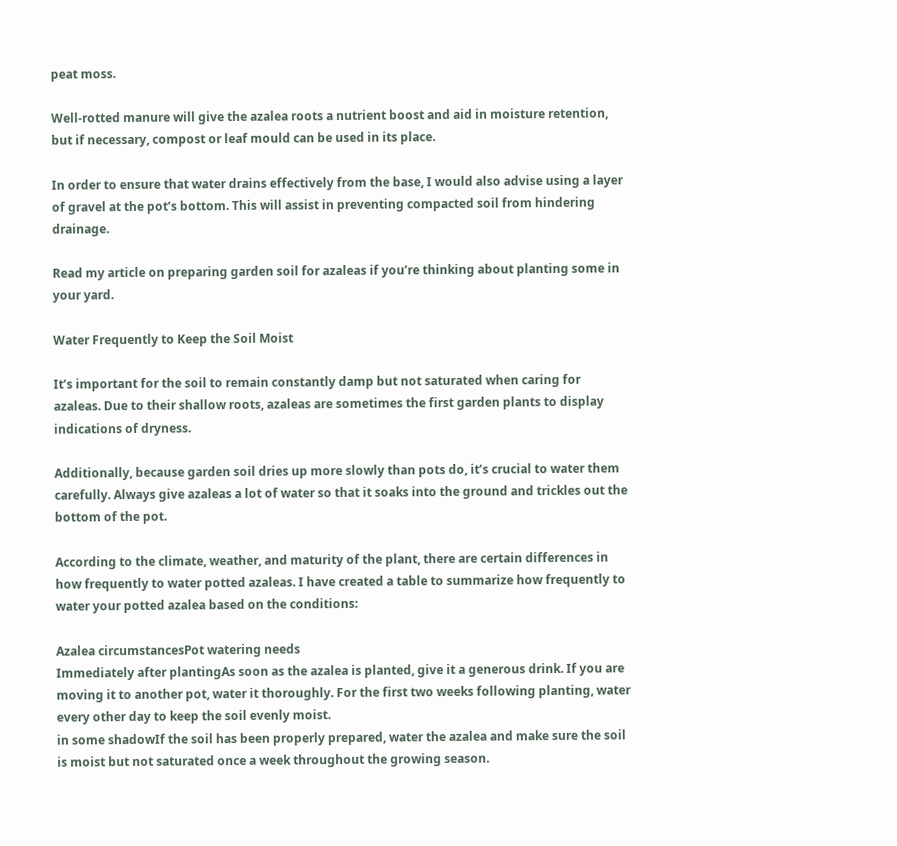peat moss.

Well-rotted manure will give the azalea roots a nutrient boost and aid in moisture retention, but if necessary, compost or leaf mould can be used in its place.

In order to ensure that water drains effectively from the base, I would also advise using a layer of gravel at the pot’s bottom. This will assist in preventing compacted soil from hindering drainage.

Read my article on preparing garden soil for azaleas if you’re thinking about planting some in your yard.

Water Frequently to Keep the Soil Moist

It’s important for the soil to remain constantly damp but not saturated when caring for azaleas. Due to their shallow roots, azaleas are sometimes the first garden plants to display indications of dryness.

Additionally, because garden soil dries up more slowly than pots do, it’s crucial to water them carefully. Always give azaleas a lot of water so that it soaks into the ground and trickles out the bottom of the pot.

According to the climate, weather, and maturity of the plant, there are certain differences in how frequently to water potted azaleas. I have created a table to summarize how frequently to water your potted azalea based on the conditions:

Azalea circumstancesPot watering needs
Immediately after plantingAs soon as the azalea is planted, give it a generous drink. If you are moving it to another pot, water it thoroughly. For the first two weeks following planting, water every other day to keep the soil evenly moist.
in some shadowIf the soil has been properly prepared, water the azalea and make sure the soil is moist but not saturated once a week throughout the growing season.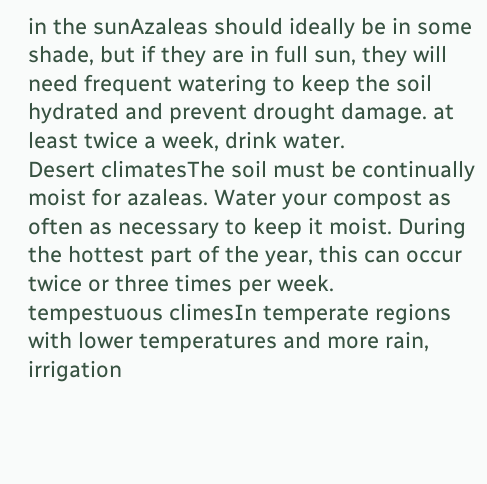in the sunAzaleas should ideally be in some shade, but if they are in full sun, they will need frequent watering to keep the soil hydrated and prevent drought damage. at least twice a week, drink water.
Desert climatesThe soil must be continually moist for azaleas. Water your compost as often as necessary to keep it moist. During the hottest part of the year, this can occur twice or three times per week.
tempestuous climesIn temperate regions with lower temperatures and more rain, irrigation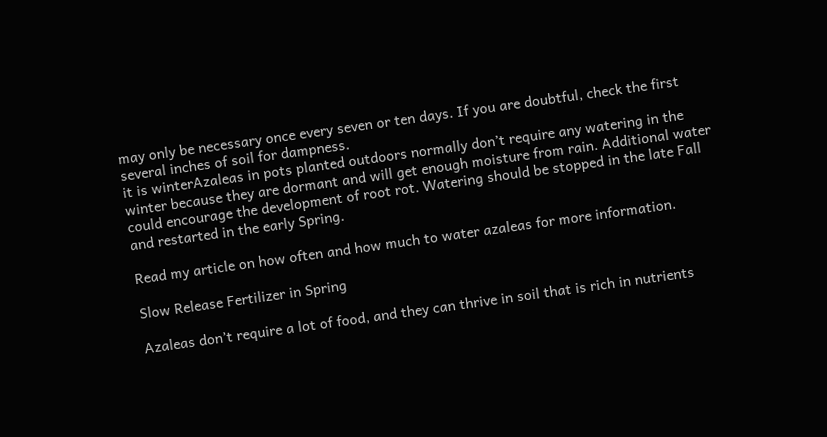may only be necessary once every seven or ten days. If you are doubtful, check the first several inches of soil for dampness.
it is winterAzaleas in pots planted outdoors normally don’t require any watering in the winter because they are dormant and will get enough moisture from rain. Additional water could encourage the development of root rot. Watering should be stopped in the late Fall and restarted in the early Spring.

Read my article on how often and how much to water azaleas for more information.

Slow Release Fertilizer in Spring

Azaleas don’t require a lot of food, and they can thrive in soil that is rich in nutrients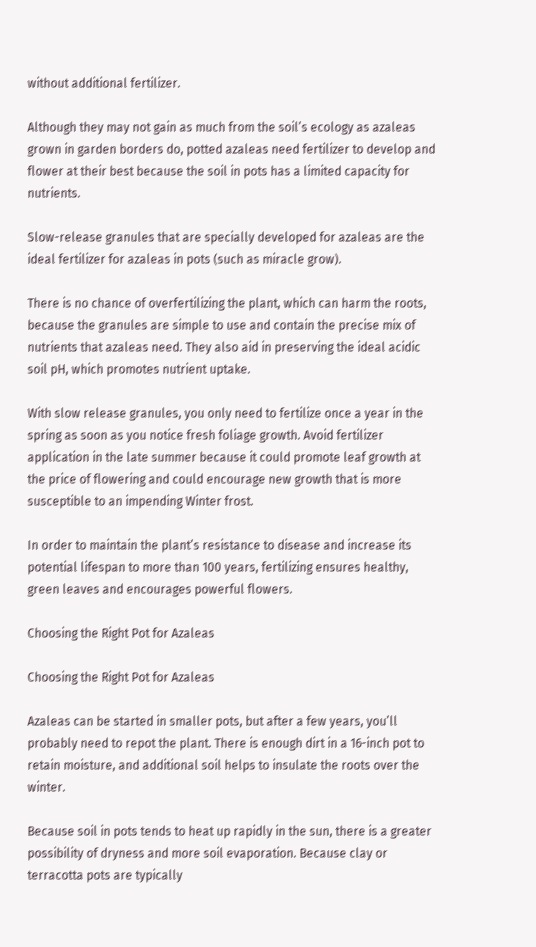without additional fertilizer.

Although they may not gain as much from the soil’s ecology as azaleas grown in garden borders do, potted azaleas need fertilizer to develop and flower at their best because the soil in pots has a limited capacity for nutrients.

Slow-release granules that are specially developed for azaleas are the ideal fertilizer for azaleas in pots (such as miracle grow).

There is no chance of overfertilizing the plant, which can harm the roots, because the granules are simple to use and contain the precise mix of nutrients that azaleas need. They also aid in preserving the ideal acidic soil pH, which promotes nutrient uptake.

With slow release granules, you only need to fertilize once a year in the spring as soon as you notice fresh foliage growth. Avoid fertilizer application in the late summer because it could promote leaf growth at the price of flowering and could encourage new growth that is more susceptible to an impending Winter frost.

In order to maintain the plant’s resistance to disease and increase its potential lifespan to more than 100 years, fertilizing ensures healthy, green leaves and encourages powerful flowers.

Choosing the Right Pot for Azaleas

Choosing the Right Pot for Azaleas

Azaleas can be started in smaller pots, but after a few years, you’ll probably need to repot the plant. There is enough dirt in a 16-inch pot to retain moisture, and additional soil helps to insulate the roots over the winter.

Because soil in pots tends to heat up rapidly in the sun, there is a greater possibility of dryness and more soil evaporation. Because clay or terracotta pots are typically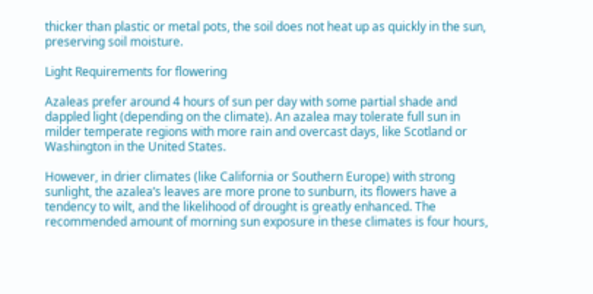thicker than plastic or metal pots, the soil does not heat up as quickly in the sun, preserving soil moisture.

Light Requirements for flowering

Azaleas prefer around 4 hours of sun per day with some partial shade and dappled light (depending on the climate). An azalea may tolerate full sun in milder temperate regions with more rain and overcast days, like Scotland or Washington in the United States.

However, in drier climates (like California or Southern Europe) with strong sunlight, the azalea’s leaves are more prone to sunburn, its flowers have a tendency to wilt, and the likelihood of drought is greatly enhanced. The recommended amount of morning sun exposure in these climates is four hours,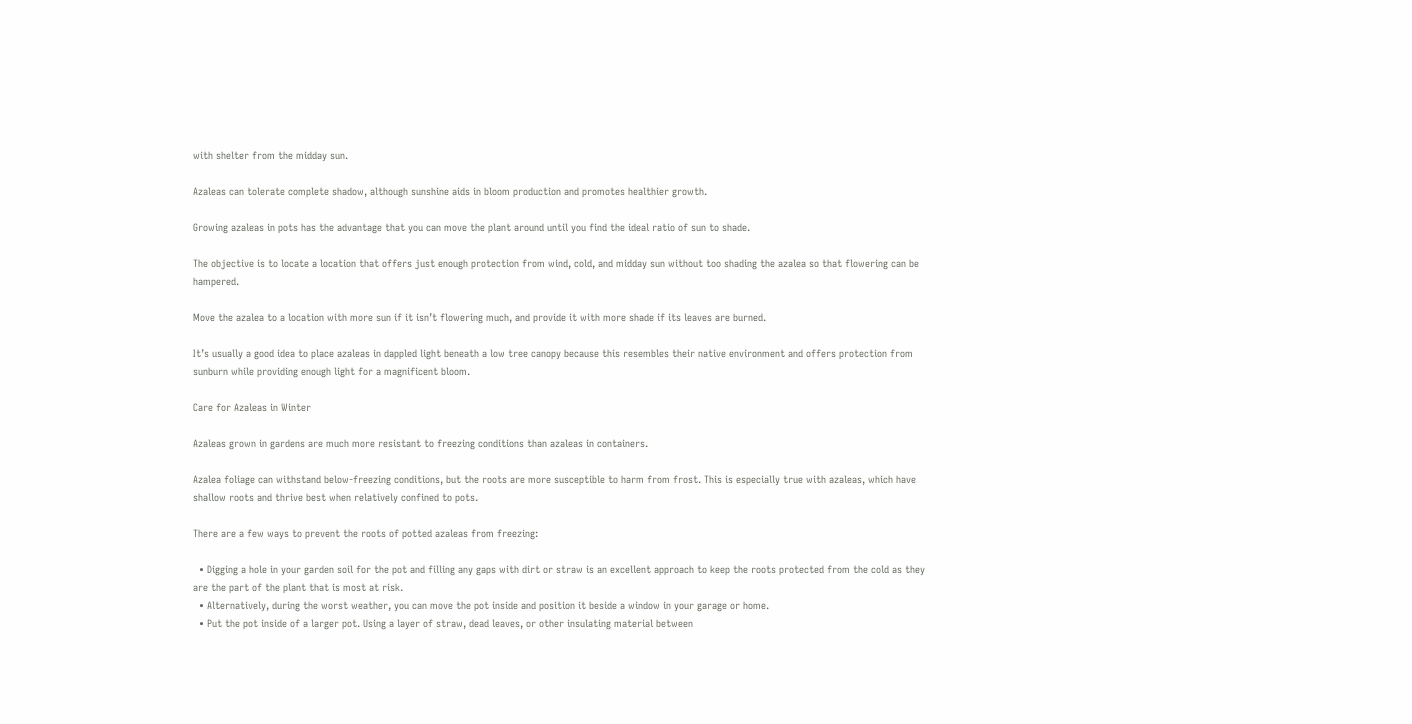with shelter from the midday sun.

Azaleas can tolerate complete shadow, although sunshine aids in bloom production and promotes healthier growth.

Growing azaleas in pots has the advantage that you can move the plant around until you find the ideal ratio of sun to shade.

The objective is to locate a location that offers just enough protection from wind, cold, and midday sun without too shading the azalea so that flowering can be hampered.

Move the azalea to a location with more sun if it isn’t flowering much, and provide it with more shade if its leaves are burned.

It’s usually a good idea to place azaleas in dappled light beneath a low tree canopy because this resembles their native environment and offers protection from sunburn while providing enough light for a magnificent bloom.

Care for Azaleas in Winter

Azaleas grown in gardens are much more resistant to freezing conditions than azaleas in containers.

Azalea foliage can withstand below-freezing conditions, but the roots are more susceptible to harm from frost. This is especially true with azaleas, which have shallow roots and thrive best when relatively confined to pots.

There are a few ways to prevent the roots of potted azaleas from freezing:

  • Digging a hole in your garden soil for the pot and filling any gaps with dirt or straw is an excellent approach to keep the roots protected from the cold as they are the part of the plant that is most at risk.
  • Alternatively, during the worst weather, you can move the pot inside and position it beside a window in your garage or home.
  • Put the pot inside of a larger pot. Using a layer of straw, dead leaves, or other insulating material between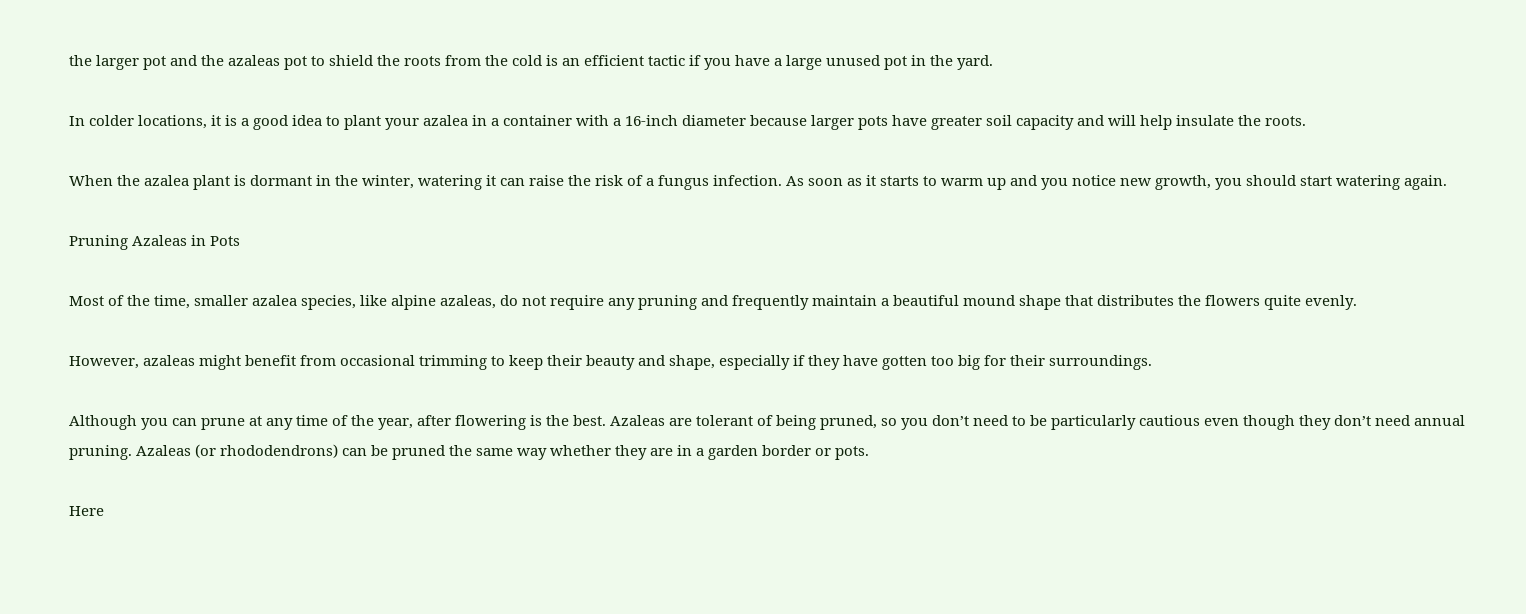the larger pot and the azaleas pot to shield the roots from the cold is an efficient tactic if you have a large unused pot in the yard.

In colder locations, it is a good idea to plant your azalea in a container with a 16-inch diameter because larger pots have greater soil capacity and will help insulate the roots.

When the azalea plant is dormant in the winter, watering it can raise the risk of a fungus infection. As soon as it starts to warm up and you notice new growth, you should start watering again.

Pruning Azaleas in Pots

Most of the time, smaller azalea species, like alpine azaleas, do not require any pruning and frequently maintain a beautiful mound shape that distributes the flowers quite evenly.

However, azaleas might benefit from occasional trimming to keep their beauty and shape, especially if they have gotten too big for their surroundings.

Although you can prune at any time of the year, after flowering is the best. Azaleas are tolerant of being pruned, so you don’t need to be particularly cautious even though they don’t need annual pruning. Azaleas (or rhododendrons) can be pruned the same way whether they are in a garden border or pots.

Here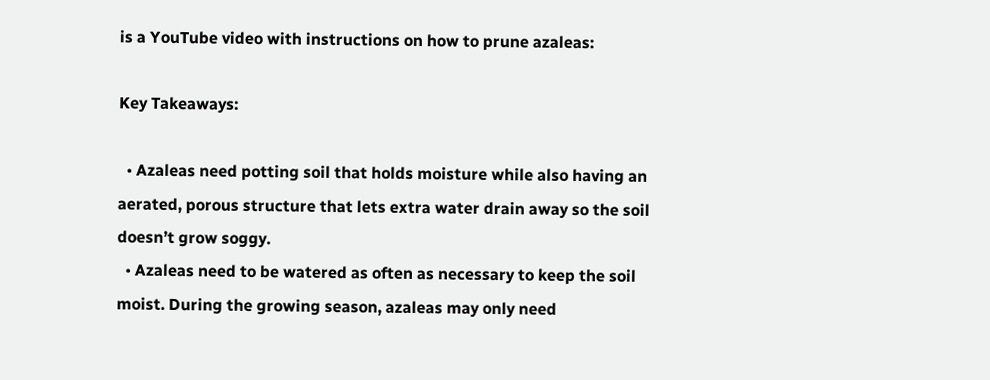is a YouTube video with instructions on how to prune azaleas:

Key Takeaways:

  • Azaleas need potting soil that holds moisture while also having an aerated, porous structure that lets extra water drain away so the soil doesn’t grow soggy.
  • Azaleas need to be watered as often as necessary to keep the soil moist. During the growing season, azaleas may only need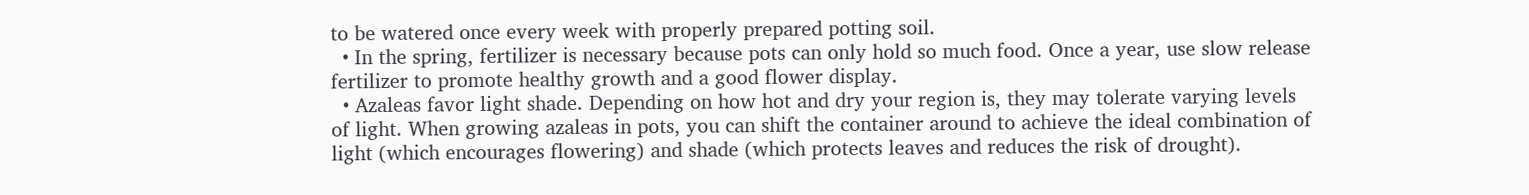to be watered once every week with properly prepared potting soil.
  • In the spring, fertilizer is necessary because pots can only hold so much food. Once a year, use slow release fertilizer to promote healthy growth and a good flower display.
  • Azaleas favor light shade. Depending on how hot and dry your region is, they may tolerate varying levels of light. When growing azaleas in pots, you can shift the container around to achieve the ideal combination of light (which encourages flowering) and shade (which protects leaves and reduces the risk of drought).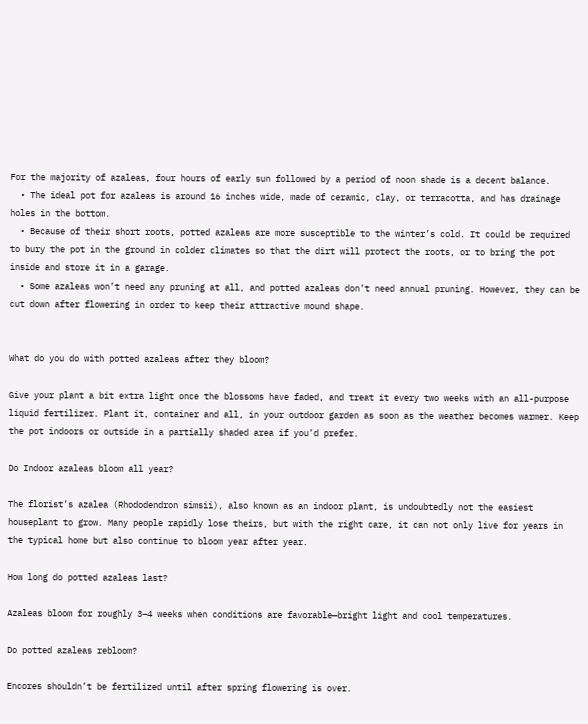For the majority of azaleas, four hours of early sun followed by a period of noon shade is a decent balance.
  • The ideal pot for azaleas is around 16 inches wide, made of ceramic, clay, or terracotta, and has drainage holes in the bottom.
  • Because of their short roots, potted azaleas are more susceptible to the winter’s cold. It could be required to bury the pot in the ground in colder climates so that the dirt will protect the roots, or to bring the pot inside and store it in a garage.
  • Some azaleas won’t need any pruning at all, and potted azaleas don’t need annual pruning. However, they can be cut down after flowering in order to keep their attractive mound shape.


What do you do with potted azaleas after they bloom?

Give your plant a bit extra light once the blossoms have faded, and treat it every two weeks with an all-purpose liquid fertilizer. Plant it, container and all, in your outdoor garden as soon as the weather becomes warmer. Keep the pot indoors or outside in a partially shaded area if you’d prefer.

Do Indoor azaleas bloom all year?

The florist’s azalea (Rhododendron simsii), also known as an indoor plant, is undoubtedly not the easiest houseplant to grow. Many people rapidly lose theirs, but with the right care, it can not only live for years in the typical home but also continue to bloom year after year.

How long do potted azaleas last?

Azaleas bloom for roughly 3–4 weeks when conditions are favorable—bright light and cool temperatures.

Do potted azaleas rebloom?

Encores shouldn’t be fertilized until after spring flowering is over.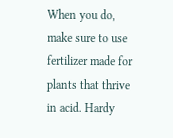When you do, make sure to use fertilizer made for plants that thrive in acid. Hardy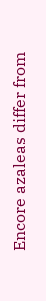Encore azaleas differ from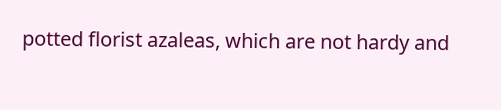potted florist azaleas, which are not hardy and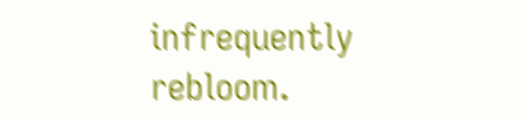infrequently rebloom.